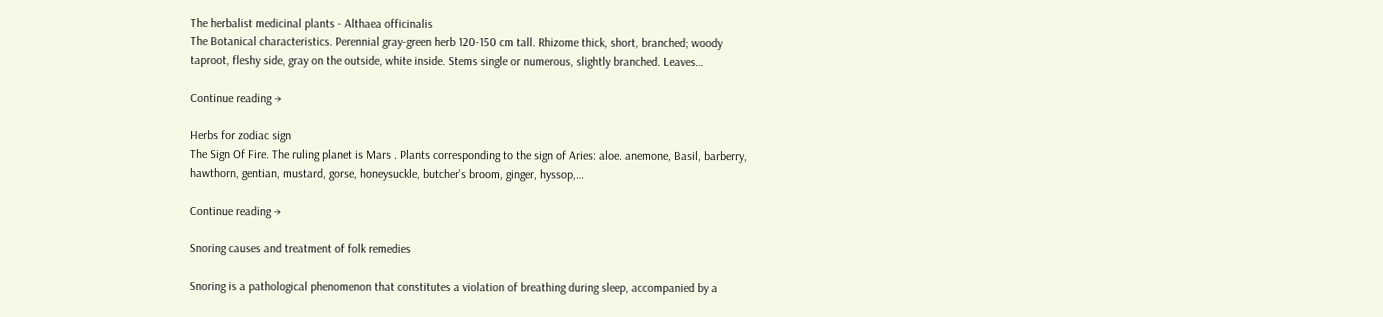The herbalist medicinal plants - Althaea officinalis
The Botanical characteristics. Perennial gray-green herb 120-150 cm tall. Rhizome thick, short, branched; woody taproot, fleshy side, gray on the outside, white inside. Stems single or numerous, slightly branched. Leaves…

Continue reading →

Herbs for zodiac sign
The Sign Of Fire. The ruling planet is Mars . Plants corresponding to the sign of Aries: aloe. anemone, Basil, barberry, hawthorn, gentian, mustard, gorse, honeysuckle, butcher's broom, ginger, hyssop,…

Continue reading →

Snoring causes and treatment of folk remedies

Snoring is a pathological phenomenon that constitutes a violation of breathing during sleep, accompanied by a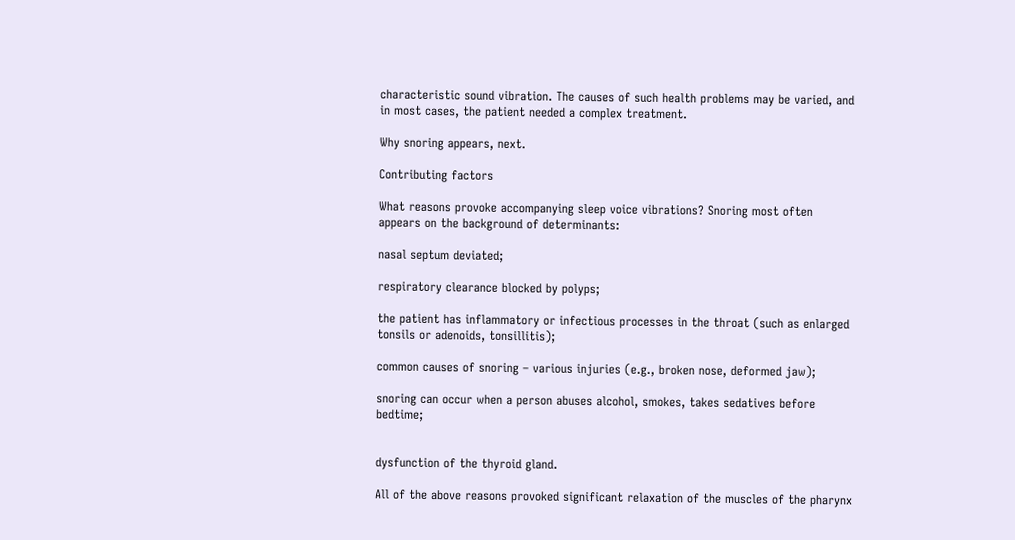characteristic sound vibration. The causes of such health problems may be varied, and in most cases, the patient needed a complex treatment.

Why snoring appears, next.

Contributing factors

What reasons provoke accompanying sleep voice vibrations? Snoring most often appears on the background of determinants:

nasal septum deviated;

respiratory clearance blocked by polyps;

the patient has inflammatory or infectious processes in the throat (such as enlarged tonsils or adenoids, tonsillitis);

common causes of snoring – various injuries (e.g., broken nose, deformed jaw);

snoring can occur when a person abuses alcohol, smokes, takes sedatives before bedtime;


dysfunction of the thyroid gland.

All of the above reasons provoked significant relaxation of the muscles of the pharynx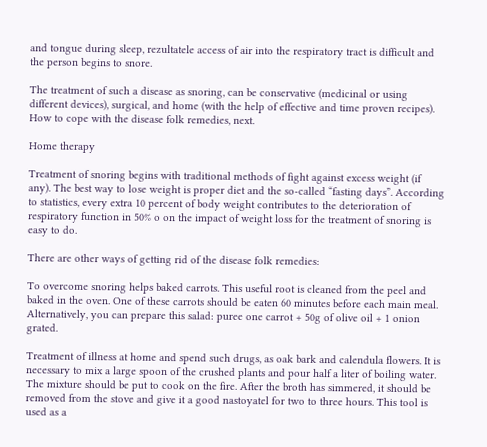and tongue during sleep, rezultatele access of air into the respiratory tract is difficult and the person begins to snore.

The treatment of such a disease as snoring, can be conservative (medicinal or using different devices), surgical, and home (with the help of effective and time proven recipes). How to cope with the disease folk remedies, next.

Home therapy

Treatment of snoring begins with traditional methods of fight against excess weight (if any). The best way to lose weight is proper diet and the so-called “fasting days”. According to statistics, every extra 10 percent of body weight contributes to the deterioration of respiratory function in 50% o on the impact of weight loss for the treatment of snoring is easy to do.

There are other ways of getting rid of the disease folk remedies:

To overcome snoring helps baked carrots. This useful root is cleaned from the peel and baked in the oven. One of these carrots should be eaten 60 minutes before each main meal. Alternatively, you can prepare this salad: puree one carrot + 50g of olive oil + 1 onion grated.

Treatment of illness at home and spend such drugs, as oak bark and calendula flowers. It is necessary to mix a large spoon of the crushed plants and pour half a liter of boiling water. The mixture should be put to cook on the fire. After the broth has simmered, it should be removed from the stove and give it a good nastoyatel for two to three hours. This tool is used as a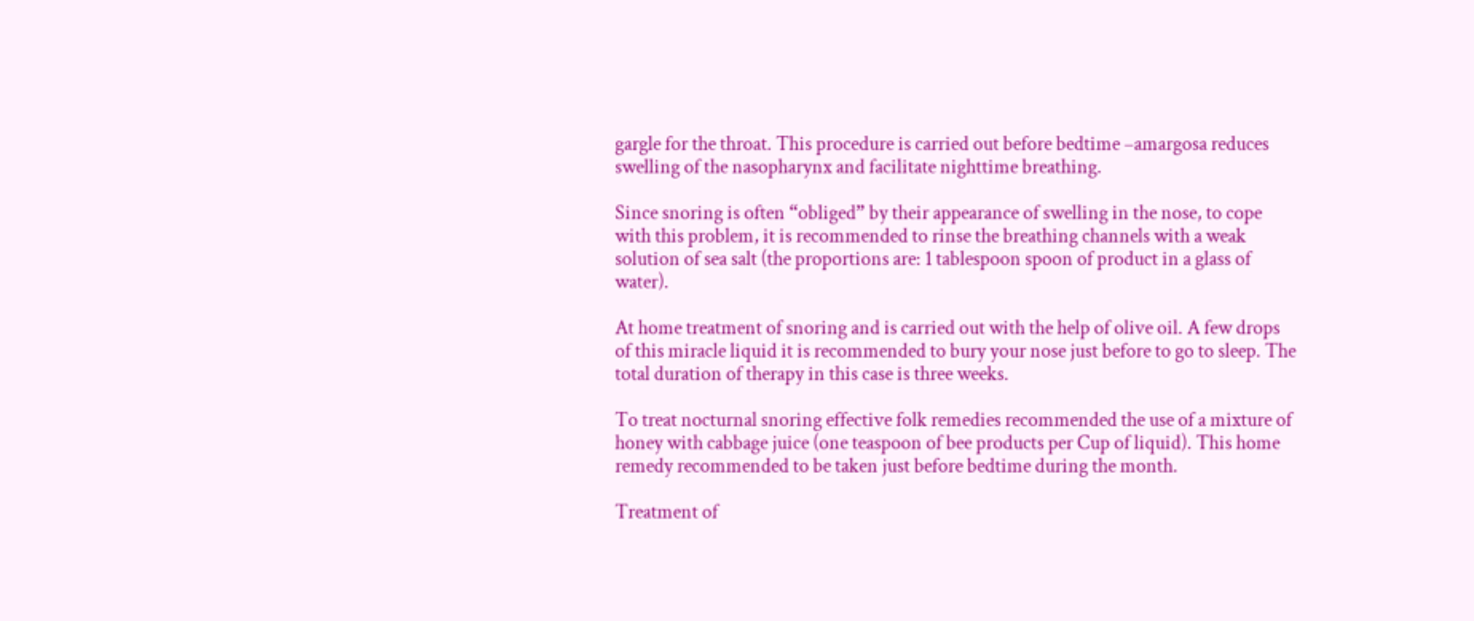gargle for the throat. This procedure is carried out before bedtime –amargosa reduces swelling of the nasopharynx and facilitate nighttime breathing.

Since snoring is often “obliged” by their appearance of swelling in the nose, to cope with this problem, it is recommended to rinse the breathing channels with a weak solution of sea salt (the proportions are: 1 tablespoon spoon of product in a glass of water).

At home treatment of snoring and is carried out with the help of olive oil. A few drops of this miracle liquid it is recommended to bury your nose just before to go to sleep. The total duration of therapy in this case is three weeks.

To treat nocturnal snoring effective folk remedies recommended the use of a mixture of honey with cabbage juice (one teaspoon of bee products per Cup of liquid). This home remedy recommended to be taken just before bedtime during the month.

Treatment of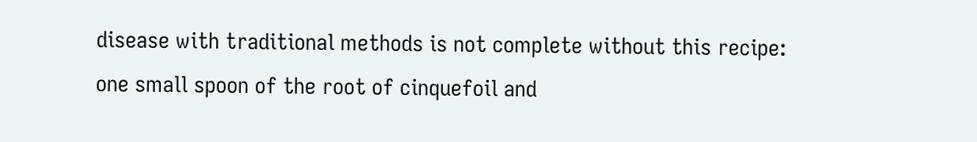disease with traditional methods is not complete without this recipe: one small spoon of the root of cinquefoil and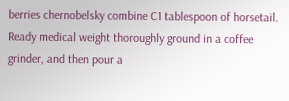berries chernobelsky combine C1 tablespoon of horsetail. Ready medical weight thoroughly ground in a coffee grinder, and then pour a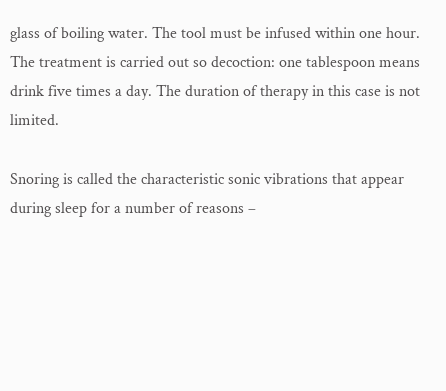glass of boiling water. The tool must be infused within one hour. The treatment is carried out so decoction: one tablespoon means drink five times a day. The duration of therapy in this case is not limited.

Snoring is called the characteristic sonic vibrations that appear during sleep for a number of reasons –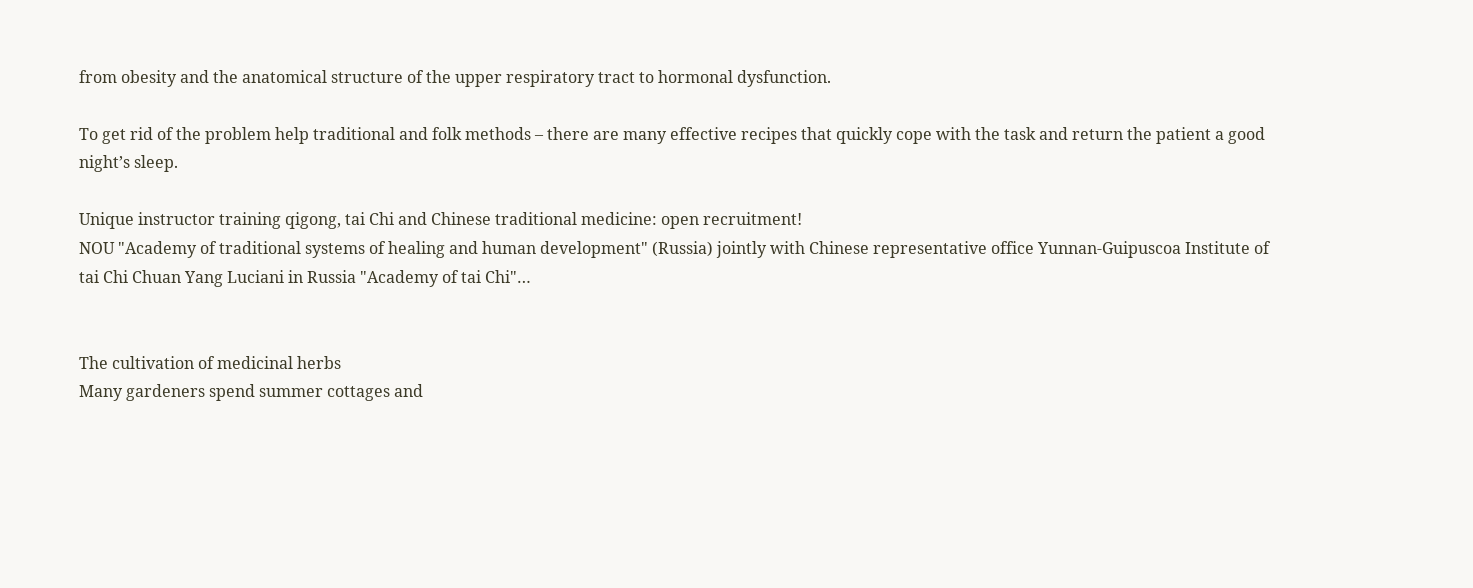from obesity and the anatomical structure of the upper respiratory tract to hormonal dysfunction.

To get rid of the problem help traditional and folk methods – there are many effective recipes that quickly cope with the task and return the patient a good night’s sleep.

Unique instructor training qigong, tai Chi and Chinese traditional medicine: open recruitment!
NOU "Academy of traditional systems of healing and human development" (Russia) jointly with Chinese representative office Yunnan-Guipuscoa Institute of tai Chi Chuan Yang Luciani in Russia "Academy of tai Chi"…


The cultivation of medicinal herbs
Many gardeners spend summer cottages and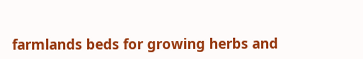farmlands beds for growing herbs and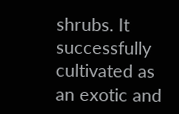shrubs. It successfully cultivated as an exotic and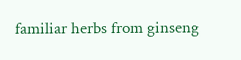familiar herbs from ginseng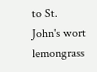to St. John's wort lemongrass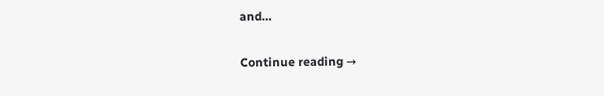and…

Continue reading →